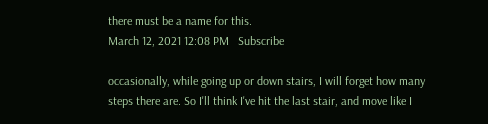there must be a name for this.
March 12, 2021 12:08 PM   Subscribe

occasionally, while going up or down stairs, I will forget how many steps there are. So I'll think I've hit the last stair, and move like I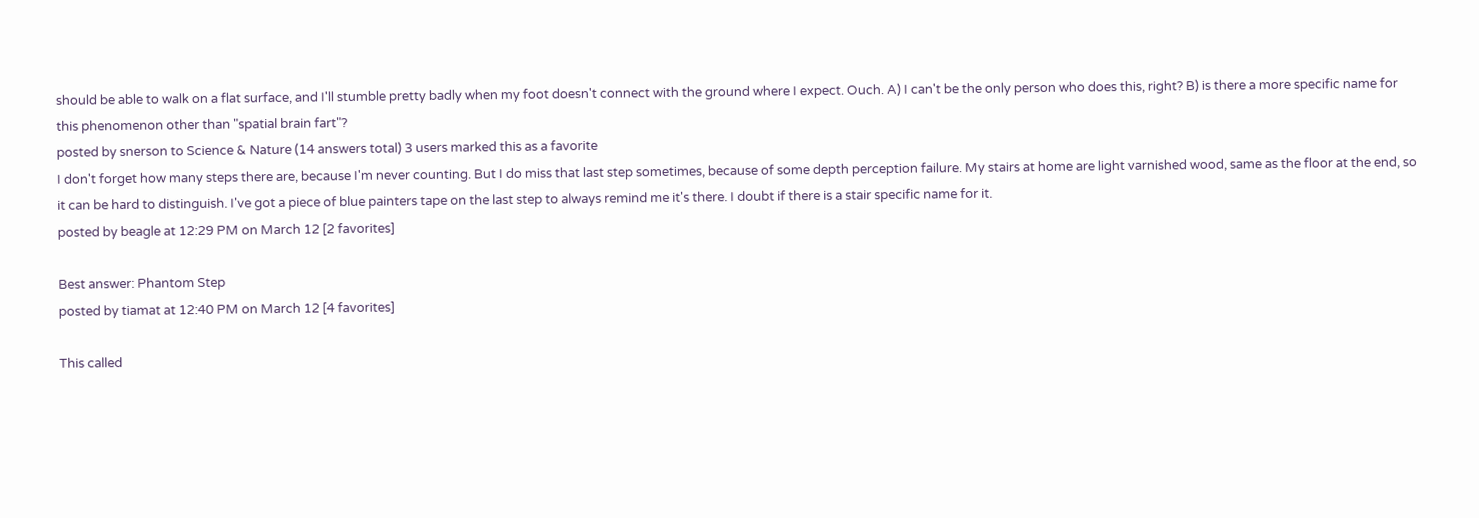should be able to walk on a flat surface, and I'll stumble pretty badly when my foot doesn't connect with the ground where I expect. Ouch. A) I can't be the only person who does this, right? B) is there a more specific name for this phenomenon other than "spatial brain fart"?
posted by snerson to Science & Nature (14 answers total) 3 users marked this as a favorite
I don't forget how many steps there are, because I'm never counting. But I do miss that last step sometimes, because of some depth perception failure. My stairs at home are light varnished wood, same as the floor at the end, so it can be hard to distinguish. I've got a piece of blue painters tape on the last step to always remind me it's there. I doubt if there is a stair specific name for it.
posted by beagle at 12:29 PM on March 12 [2 favorites]

Best answer: Phantom Step
posted by tiamat at 12:40 PM on March 12 [4 favorites]

This called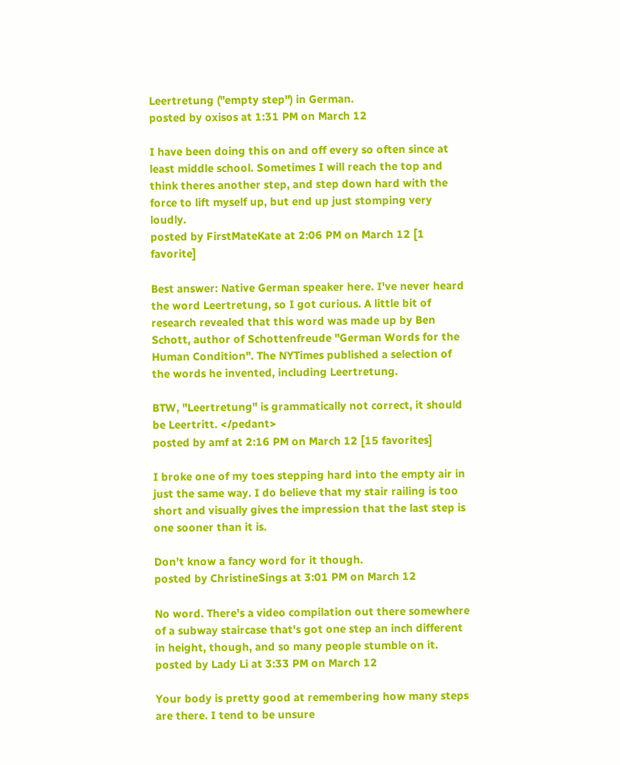Leertretung ("empty step") in German.
posted by oxisos at 1:31 PM on March 12

I have been doing this on and off every so often since at least middle school. Sometimes I will reach the top and think theres another step, and step down hard with the force to lift myself up, but end up just stomping very loudly.
posted by FirstMateKate at 2:06 PM on March 12 [1 favorite]

Best answer: Native German speaker here. I've never heard the word Leertretung, so I got curious. A little bit of research revealed that this word was made up by Ben Schott, author of Schottenfreude "German Words for the Human Condition". The NYTimes published a selection of the words he invented, including Leertretung.

BTW, "Leertretung" is grammatically not correct, it should be Leertritt. </pedant>
posted by amf at 2:16 PM on March 12 [15 favorites]

I broke one of my toes stepping hard into the empty air in just the same way. I do believe that my stair railing is too short and visually gives the impression that the last step is one sooner than it is.

Don’t know a fancy word for it though.
posted by ChristineSings at 3:01 PM on March 12

No word. There's a video compilation out there somewhere of a subway staircase that's got one step an inch different in height, though, and so many people stumble on it.
posted by Lady Li at 3:33 PM on March 12

Your body is pretty good at remembering how many steps are there. I tend to be unsure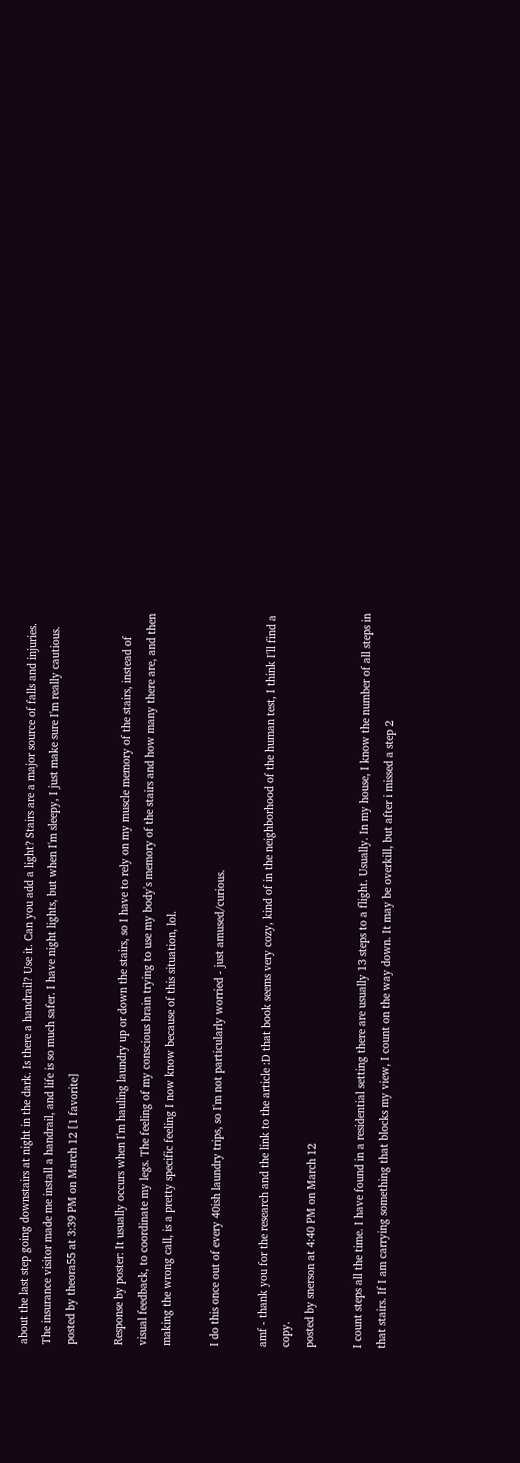about the last step going downstairs at night in the dark. Is there a handrail? Use it. Can you add a light? Stairs are a major source of falls and injuries. The insurance visitor made me install a handrail, and life is so much safer. I have night lights, but when I'm sleepy, I just make sure I'm really cautious.
posted by theora55 at 3:39 PM on March 12 [1 favorite]

Response by poster: It usually occurs when I'm hauling laundry up or down the stairs, so I have to rely on my muscle memory of the stairs, instead of visual feedback, to coordinate my legs. The feeling of my conscious brain trying to use my body's memory of the stairs and how many there are, and then making the wrong call, is a pretty specific feeling I now know because of this situation, lol.

I do this once out of every 40ish laundry trips, so I'm not particularly worried - just amused/curious.

amf - thank you for the research and the link to the article :D that book seems very cozy, kind of in the neighborhood of the human test, I think I'll find a copy.
posted by snerson at 4:40 PM on March 12

I count steps all the time. I have found in a residential setting there are usually 13 steps to a flight. Usually. In my house, I know the number of all steps in that stairs. If I am carrying something that blocks my view, I count on the way down. It may be overkill, but after i missed a step 2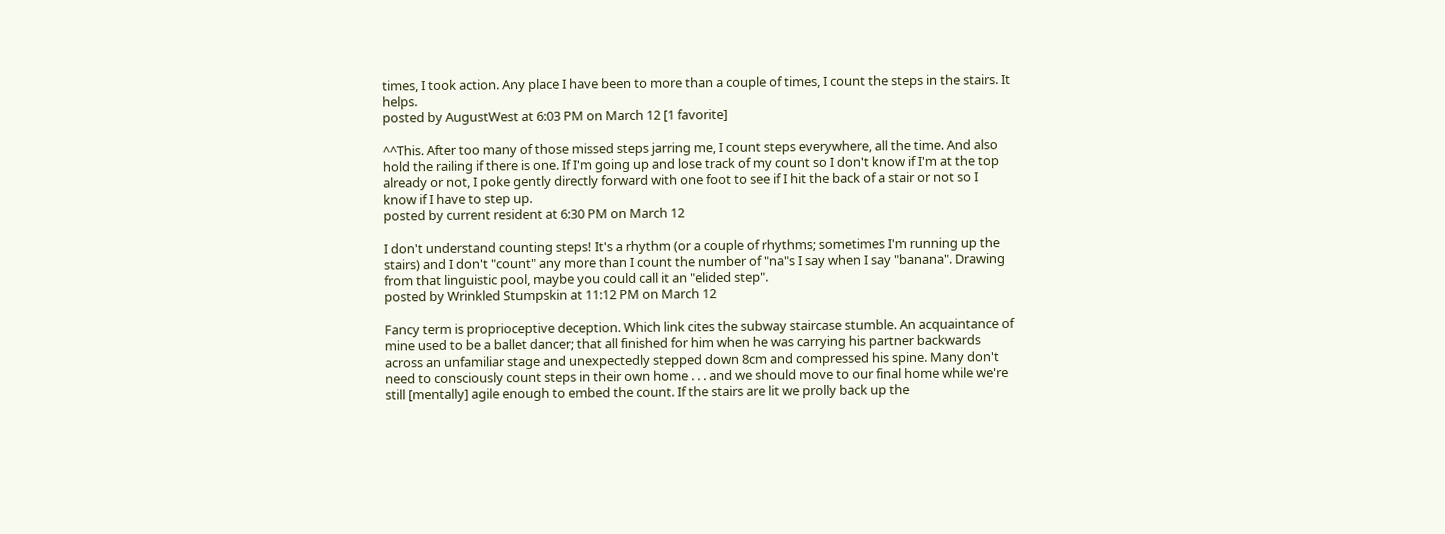times, I took action. Any place I have been to more than a couple of times, I count the steps in the stairs. It helps.
posted by AugustWest at 6:03 PM on March 12 [1 favorite]

^^This. After too many of those missed steps jarring me, I count steps everywhere, all the time. And also hold the railing if there is one. If I'm going up and lose track of my count so I don't know if I'm at the top already or not, I poke gently directly forward with one foot to see if I hit the back of a stair or not so I know if I have to step up.
posted by current resident at 6:30 PM on March 12

I don't understand counting steps! It's a rhythm (or a couple of rhythms; sometimes I'm running up the stairs) and I don't "count" any more than I count the number of "na"s I say when I say "banana". Drawing from that linguistic pool, maybe you could call it an "elided step".
posted by Wrinkled Stumpskin at 11:12 PM on March 12

Fancy term is proprioceptive deception. Which link cites the subway staircase stumble. An acquaintance of mine used to be a ballet dancer; that all finished for him when he was carrying his partner backwards across an unfamiliar stage and unexpectedly stepped down 8cm and compressed his spine. Many don't need to consciously count steps in their own home . . . and we should move to our final home while we're still [mentally] agile enough to embed the count. If the stairs are lit we prolly back up the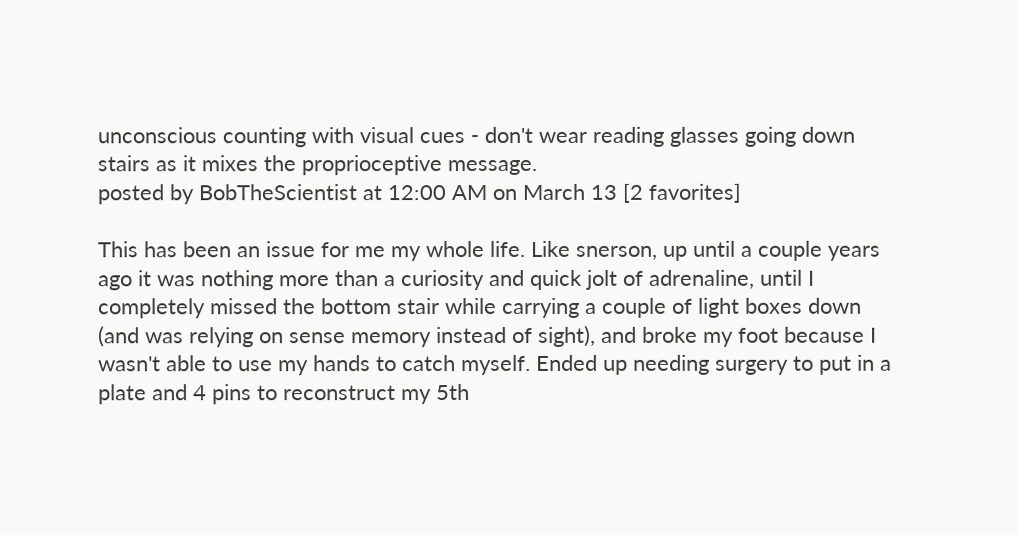unconscious counting with visual cues - don't wear reading glasses going down stairs as it mixes the proprioceptive message.
posted by BobTheScientist at 12:00 AM on March 13 [2 favorites]

This has been an issue for me my whole life. Like snerson, up until a couple years ago it was nothing more than a curiosity and quick jolt of adrenaline, until I completely missed the bottom stair while carrying a couple of light boxes down (and was relying on sense memory instead of sight), and broke my foot because I wasn't able to use my hands to catch myself. Ended up needing surgery to put in a plate and 4 pins to reconstruct my 5th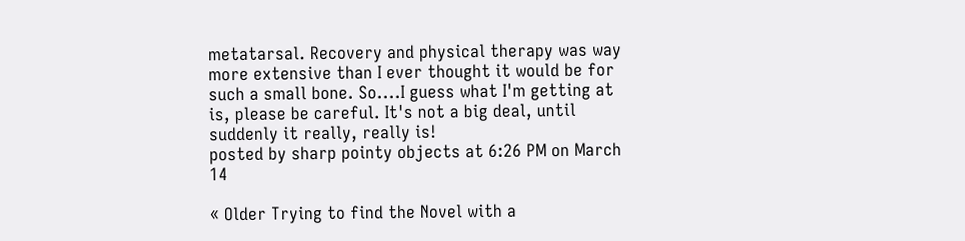metatarsal. Recovery and physical therapy was way more extensive than I ever thought it would be for such a small bone. So....I guess what I'm getting at is, please be careful. It's not a big deal, until suddenly it really, really is!
posted by sharp pointy objects at 6:26 PM on March 14

« Older Trying to find the Novel with a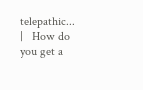telepathic...   |   How do you get a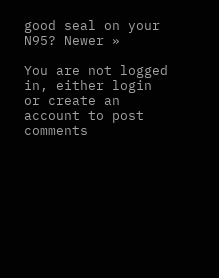good seal on your N95? Newer »

You are not logged in, either login or create an account to post comments